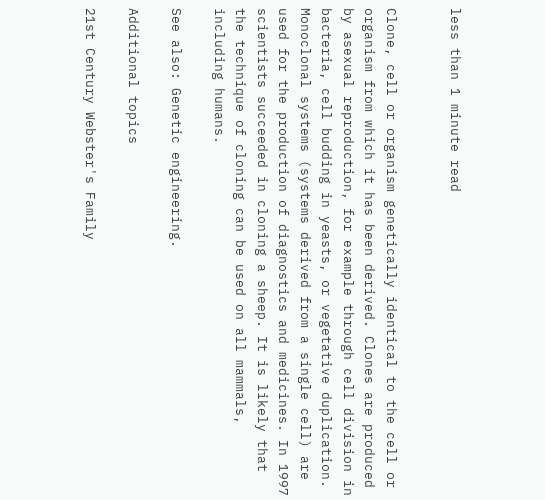less than 1 minute read


Clone, cell or organism genetically identical to the cell or organism from which it has been derived. Clones are produced by asexual reproduction, for example through cell division in bacteria, cell budding in yeasts, or vegetative duplication. Monoclonal systems (systems derived from a single cell) are used for the production of diagnostics and medicines. In 1997 scientists succeeded in cloning a sheep. It is likely that the technique of cloning can be used on all mammals, including humans.

See also: Genetic engineering.

Additional topics

21st Century Webster's Family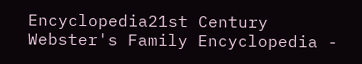Encyclopedia21st Century Webster's Family Encyclopedia -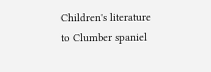Children's literature to Clumber spaniel